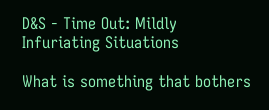D&S - Time Out: Mildly Infuriating Situations

What is something that bothers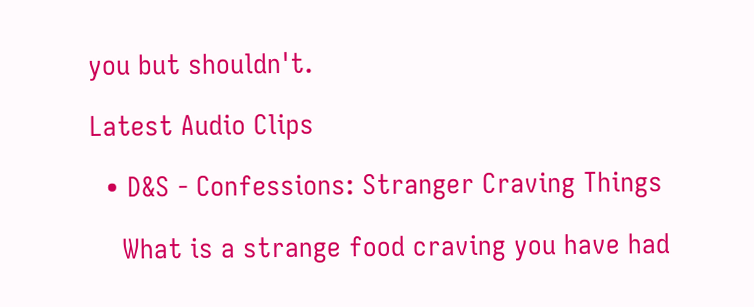you but shouldn't.

Latest Audio Clips

  • D&S - Confessions: Stranger Craving Things

    What is a strange food craving you have had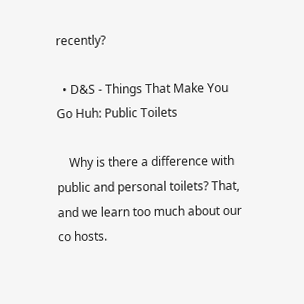recently?

  • D&S - Things That Make You Go Huh: Public Toilets

    Why is there a difference with public and personal toilets? That, and we learn too much about our co hosts.